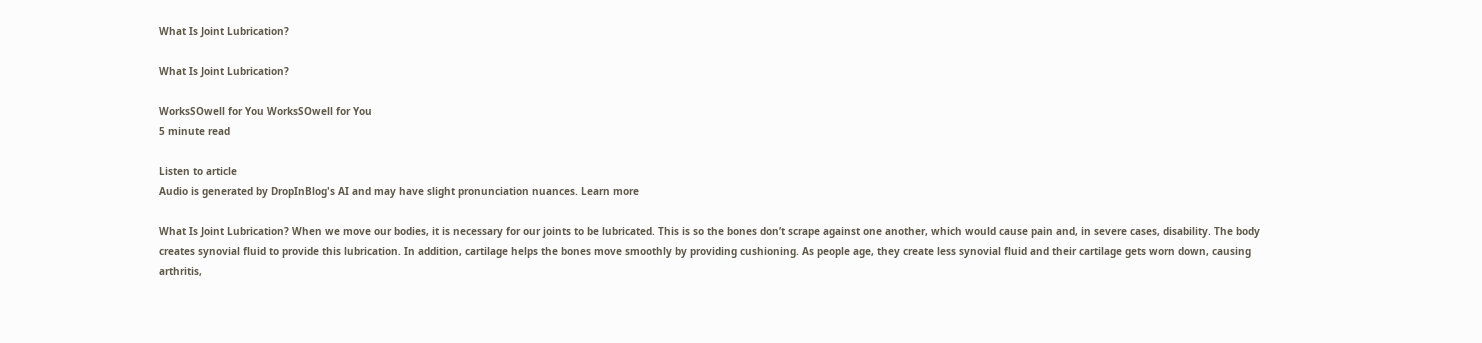What Is Joint Lubrication?

What Is Joint Lubrication?

WorksSOwell for You WorksSOwell for You
5 minute read

Listen to article
Audio is generated by DropInBlog's AI and may have slight pronunciation nuances. Learn more

What Is Joint Lubrication? When we move our bodies, it is necessary for our joints to be lubricated. This is so the bones don’t scrape against one another, which would cause pain and, in severe cases, disability. The body creates synovial fluid to provide this lubrication. In addition, cartilage helps the bones move smoothly by providing cushioning. As people age, they create less synovial fluid and their cartilage gets worn down, causing arthritis,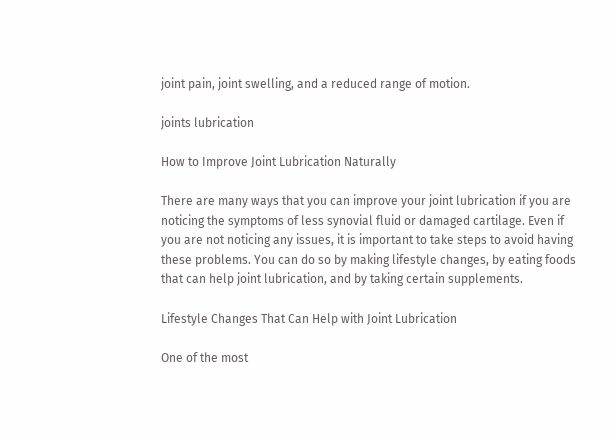joint pain, joint swelling, and a reduced range of motion.

joints lubrication

How to Improve Joint Lubrication Naturally

There are many ways that you can improve your joint lubrication if you are noticing the symptoms of less synovial fluid or damaged cartilage. Even if you are not noticing any issues, it is important to take steps to avoid having these problems. You can do so by making lifestyle changes, by eating foods that can help joint lubrication, and by taking certain supplements.

Lifestyle Changes That Can Help with Joint Lubrication

One of the most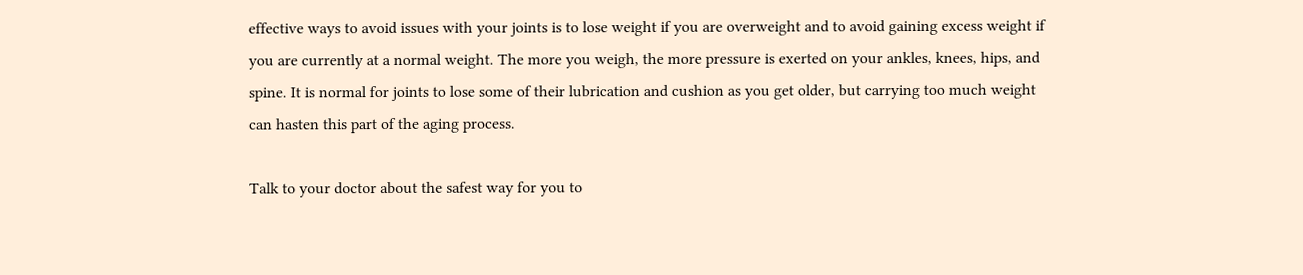effective ways to avoid issues with your joints is to lose weight if you are overweight and to avoid gaining excess weight if you are currently at a normal weight. The more you weigh, the more pressure is exerted on your ankles, knees, hips, and spine. It is normal for joints to lose some of their lubrication and cushion as you get older, but carrying too much weight can hasten this part of the aging process.

Talk to your doctor about the safest way for you to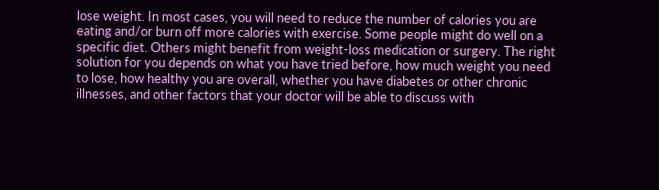lose weight. In most cases, you will need to reduce the number of calories you are eating and/or burn off more calories with exercise. Some people might do well on a specific diet. Others might benefit from weight-loss medication or surgery. The right solution for you depends on what you have tried before, how much weight you need to lose, how healthy you are overall, whether you have diabetes or other chronic illnesses, and other factors that your doctor will be able to discuss with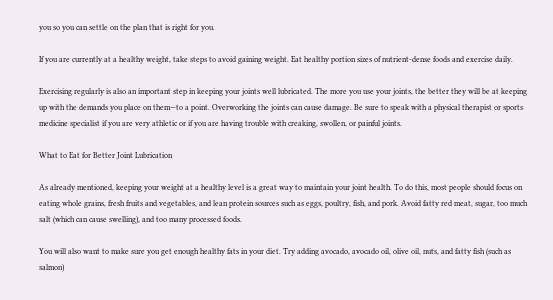you so you can settle on the plan that is right for you.

If you are currently at a healthy weight, take steps to avoid gaining weight. Eat healthy portion sizes of nutrient-dense foods and exercise daily.

Exercising regularly is also an important step in keeping your joints well lubricated. The more you use your joints, the better they will be at keeping up with the demands you place on them—to a point. Overworking the joints can cause damage. Be sure to speak with a physical therapist or sports medicine specialist if you are very athletic or if you are having trouble with creaking, swollen, or painful joints.

What to Eat for Better Joint Lubrication

As already mentioned, keeping your weight at a healthy level is a great way to maintain your joint health. To do this, most people should focus on eating whole grains, fresh fruits and vegetables, and lean protein sources such as eggs, poultry, fish, and pork. Avoid fatty red meat, sugar, too much salt (which can cause swelling), and too many processed foods.

You will also want to make sure you get enough healthy fats in your diet. Try adding avocado, avocado oil, olive oil, nuts, and fatty fish (such as salmon)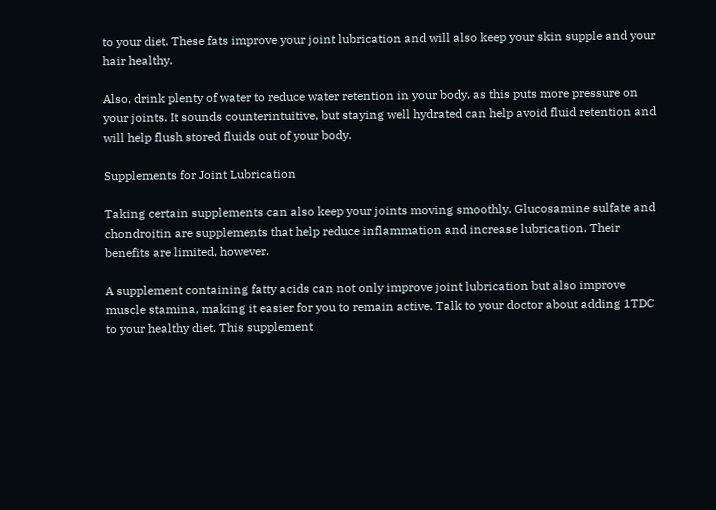to your diet. These fats improve your joint lubrication and will also keep your skin supple and your hair healthy.

Also, drink plenty of water to reduce water retention in your body, as this puts more pressure on your joints. It sounds counterintuitive, but staying well hydrated can help avoid fluid retention and will help flush stored fluids out of your body.

Supplements for Joint Lubrication

Taking certain supplements can also keep your joints moving smoothly. Glucosamine sulfate and chondroitin are supplements that help reduce inflammation and increase lubrication. Their benefits are limited, however.

A supplement containing fatty acids can not only improve joint lubrication but also improve muscle stamina, making it easier for you to remain active. Talk to your doctor about adding 1TDC to your healthy diet. This supplement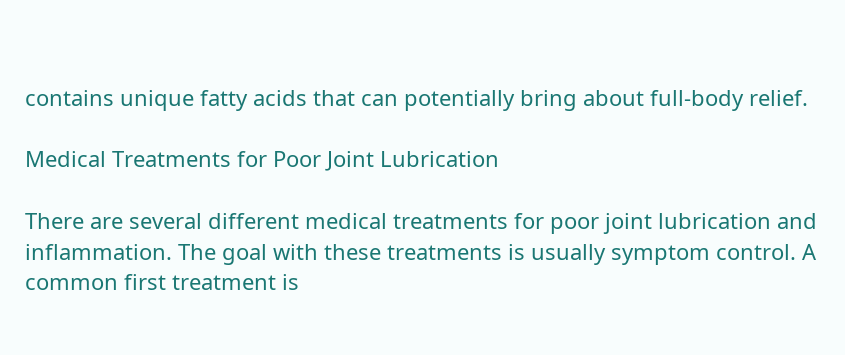contains unique fatty acids that can potentially bring about full-body relief.

Medical Treatments for Poor Joint Lubrication

There are several different medical treatments for poor joint lubrication and inflammation. The goal with these treatments is usually symptom control. A common first treatment is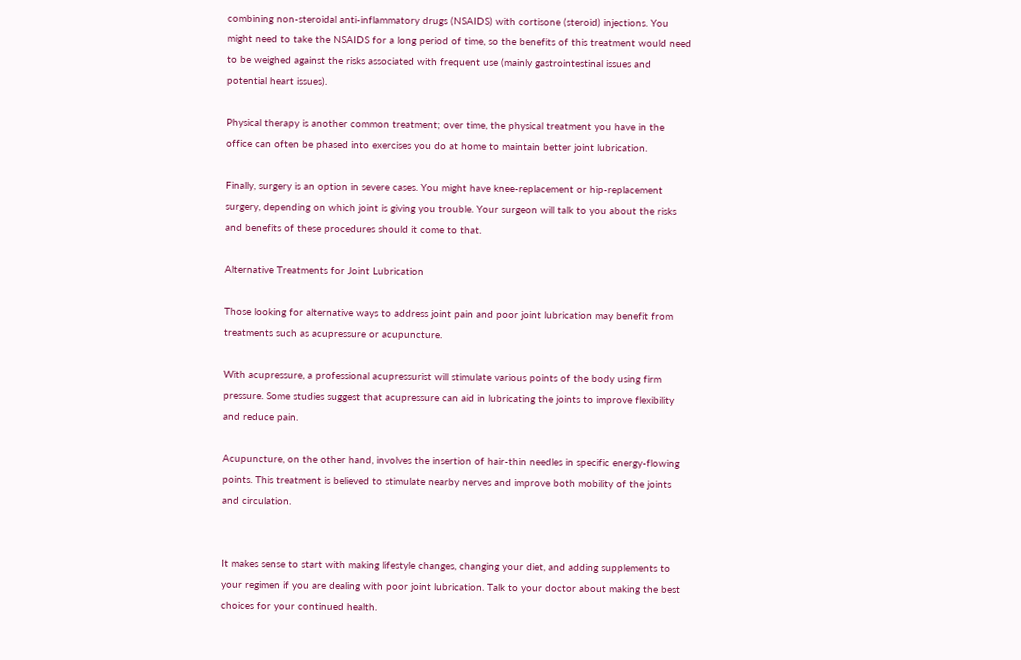combining non-steroidal anti-inflammatory drugs (NSAIDS) with cortisone (steroid) injections. You might need to take the NSAIDS for a long period of time, so the benefits of this treatment would need to be weighed against the risks associated with frequent use (mainly gastrointestinal issues and potential heart issues).

Physical therapy is another common treatment; over time, the physical treatment you have in the office can often be phased into exercises you do at home to maintain better joint lubrication.

Finally, surgery is an option in severe cases. You might have knee-replacement or hip-replacement surgery, depending on which joint is giving you trouble. Your surgeon will talk to you about the risks and benefits of these procedures should it come to that.

Alternative Treatments for Joint Lubrication

Those looking for alternative ways to address joint pain and poor joint lubrication may benefit from treatments such as acupressure or acupuncture.

With acupressure, a professional acupressurist will stimulate various points of the body using firm pressure. Some studies suggest that acupressure can aid in lubricating the joints to improve flexibility and reduce pain.

Acupuncture, on the other hand, involves the insertion of hair-thin needles in specific energy-flowing points. This treatment is believed to stimulate nearby nerves and improve both mobility of the joints and circulation.


It makes sense to start with making lifestyle changes, changing your diet, and adding supplements to your regimen if you are dealing with poor joint lubrication. Talk to your doctor about making the best choices for your continued health.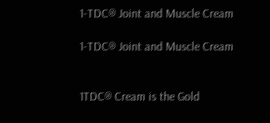1-TDC® Joint and Muscle Cream

1-TDC® Joint and Muscle Cream


1TDC® Cream is the Gold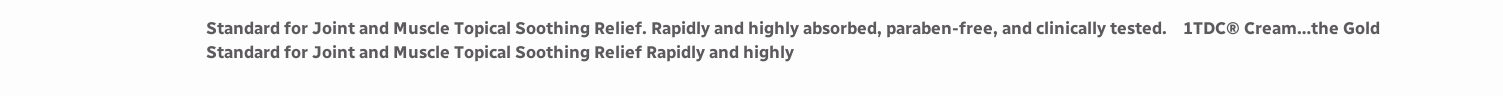Standard for Joint and Muscle Topical Soothing Relief. Rapidly and highly absorbed, paraben-free, and clinically tested.    1TDC® Cream…the Gold Standard for Joint and Muscle Topical Soothing Relief Rapidly and highly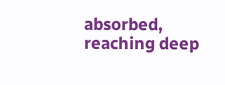absorbed, reaching deep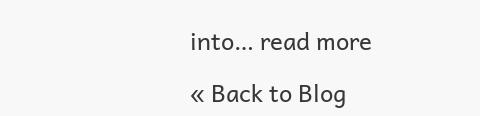into… read more

« Back to Blog